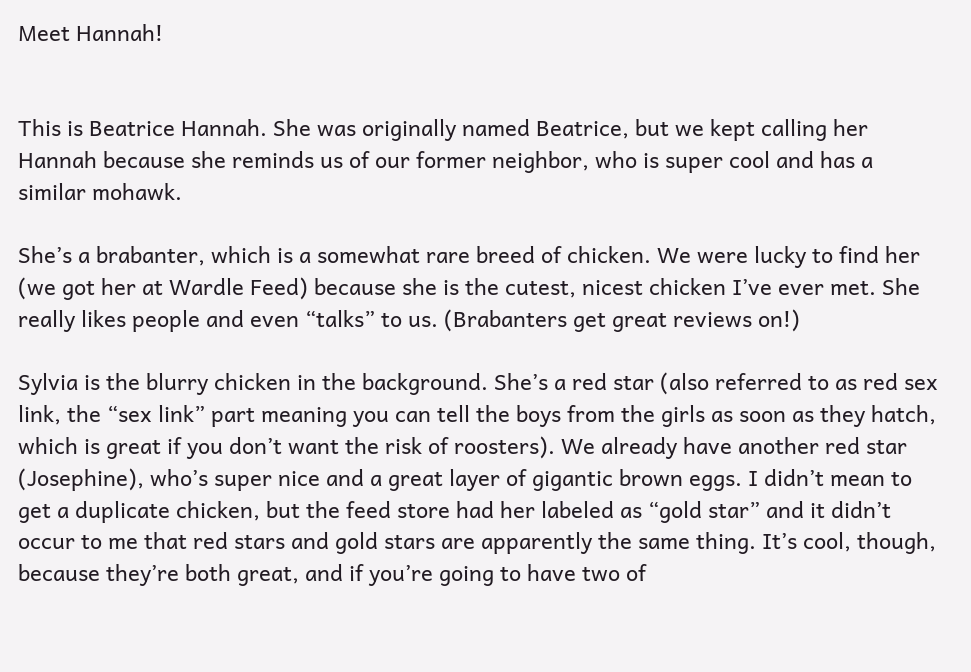Meet Hannah!


This is Beatrice Hannah. She was originally named Beatrice, but we kept calling her Hannah because she reminds us of our former neighbor, who is super cool and has a similar mohawk.

She’s a brabanter, which is a somewhat rare breed of chicken. We were lucky to find her (we got her at Wardle Feed) because she is the cutest, nicest chicken I’ve ever met. She really likes people and even “talks” to us. (Brabanters get great reviews on!)

Sylvia is the blurry chicken in the background. She’s a red star (also referred to as red sex link, the “sex link” part meaning you can tell the boys from the girls as soon as they hatch, which is great if you don’t want the risk of roosters). We already have another red star (Josephine), who’s super nice and a great layer of gigantic brown eggs. I didn’t mean to get a duplicate chicken, but the feed store had her labeled as “gold star” and it didn’t occur to me that red stars and gold stars are apparently the same thing. It’s cool, though, because they’re both great, and if you’re going to have two of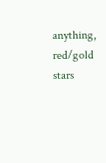anything, red/gold stars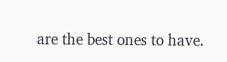are the best ones to have.